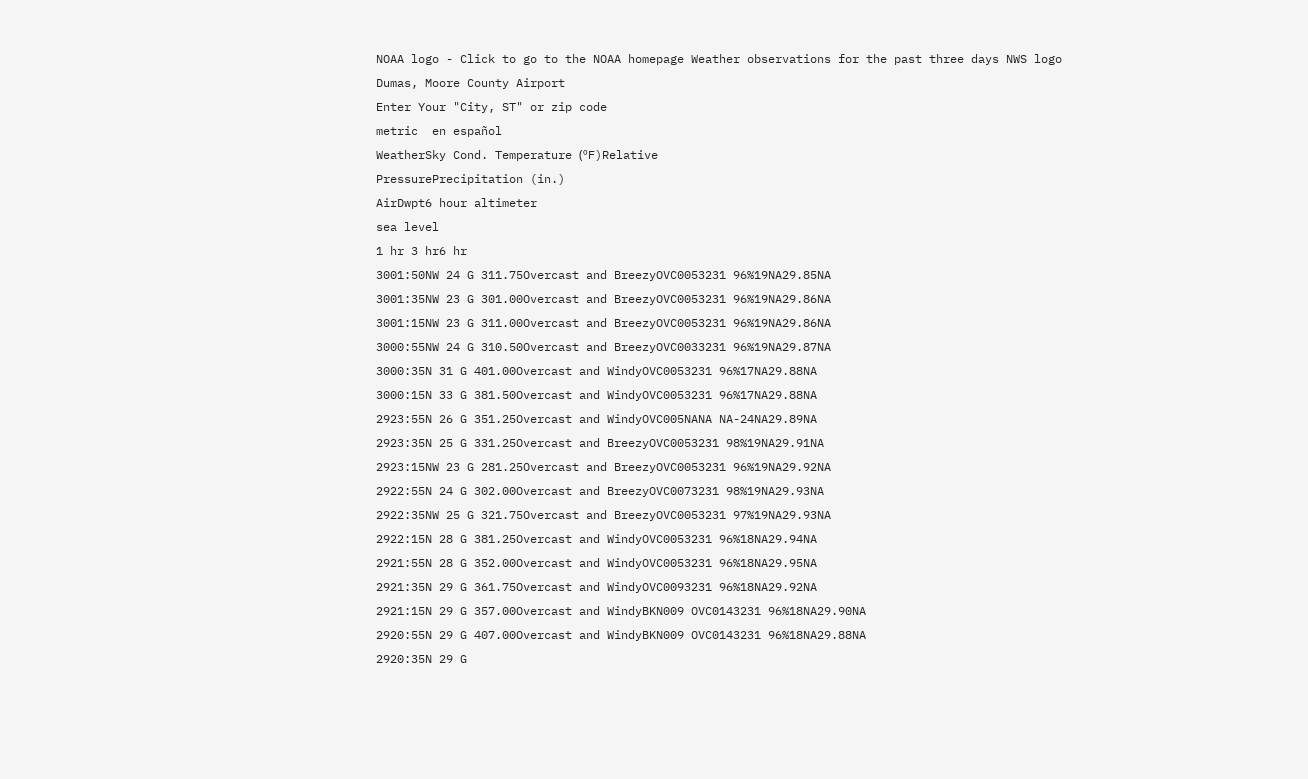NOAA logo - Click to go to the NOAA homepage Weather observations for the past three days NWS logo
Dumas, Moore County Airport
Enter Your "City, ST" or zip code
metric  en español
WeatherSky Cond. Temperature (ºF)Relative
PressurePrecipitation (in.)
AirDwpt6 hour altimeter
sea level
1 hr 3 hr6 hr
3001:50NW 24 G 311.75Overcast and BreezyOVC0053231 96%19NA29.85NA
3001:35NW 23 G 301.00Overcast and BreezyOVC0053231 96%19NA29.86NA
3001:15NW 23 G 311.00Overcast and BreezyOVC0053231 96%19NA29.86NA
3000:55NW 24 G 310.50Overcast and BreezyOVC0033231 96%19NA29.87NA
3000:35N 31 G 401.00Overcast and WindyOVC0053231 96%17NA29.88NA
3000:15N 33 G 381.50Overcast and WindyOVC0053231 96%17NA29.88NA
2923:55N 26 G 351.25Overcast and WindyOVC005NANA NA-24NA29.89NA
2923:35N 25 G 331.25Overcast and BreezyOVC0053231 98%19NA29.91NA
2923:15NW 23 G 281.25Overcast and BreezyOVC0053231 96%19NA29.92NA
2922:55N 24 G 302.00Overcast and BreezyOVC0073231 98%19NA29.93NA
2922:35NW 25 G 321.75Overcast and BreezyOVC0053231 97%19NA29.93NA
2922:15N 28 G 381.25Overcast and WindyOVC0053231 96%18NA29.94NA
2921:55N 28 G 352.00Overcast and WindyOVC0053231 96%18NA29.95NA
2921:35N 29 G 361.75Overcast and WindyOVC0093231 96%18NA29.92NA
2921:15N 29 G 357.00Overcast and WindyBKN009 OVC0143231 96%18NA29.90NA
2920:55N 29 G 407.00Overcast and WindyBKN009 OVC0143231 96%18NA29.88NA
2920:35N 29 G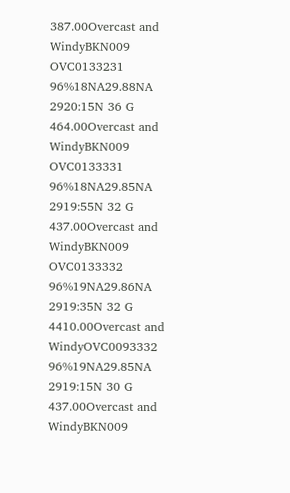387.00Overcast and WindyBKN009 OVC0133231 96%18NA29.88NA
2920:15N 36 G 464.00Overcast and WindyBKN009 OVC0133331 96%18NA29.85NA
2919:55N 32 G 437.00Overcast and WindyBKN009 OVC0133332 96%19NA29.86NA
2919:35N 32 G 4410.00Overcast and WindyOVC0093332 96%19NA29.85NA
2919:15N 30 G 437.00Overcast and WindyBKN009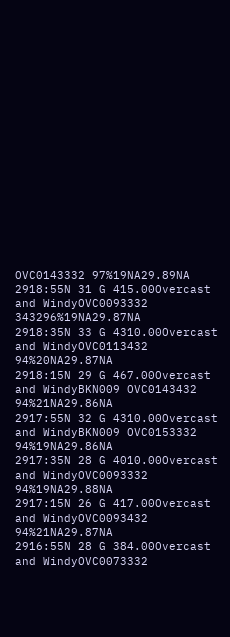OVC0143332 97%19NA29.89NA
2918:55N 31 G 415.00Overcast and WindyOVC0093332 343296%19NA29.87NA
2918:35N 33 G 4310.00Overcast and WindyOVC0113432 94%20NA29.87NA
2918:15N 29 G 467.00Overcast and WindyBKN009 OVC0143432 94%21NA29.86NA
2917:55N 32 G 4310.00Overcast and WindyBKN009 OVC0153332 94%19NA29.86NA
2917:35N 28 G 4010.00Overcast and WindyOVC0093332 94%19NA29.88NA
2917:15N 26 G 417.00Overcast and WindyOVC0093432 94%21NA29.87NA
2916:55N 28 G 384.00Overcast and WindyOVC0073332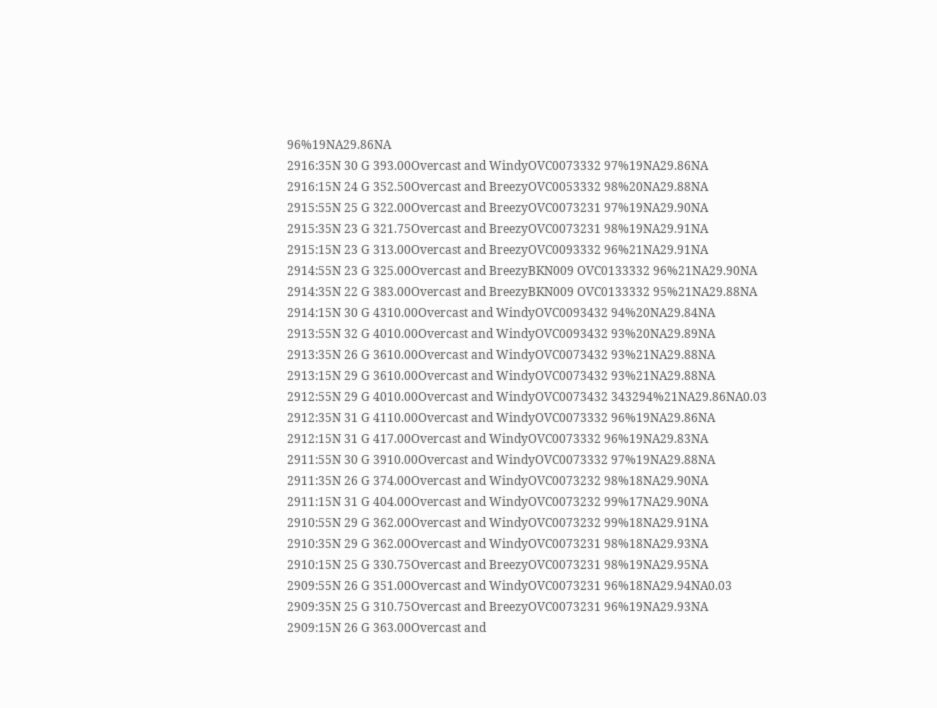96%19NA29.86NA
2916:35N 30 G 393.00Overcast and WindyOVC0073332 97%19NA29.86NA
2916:15N 24 G 352.50Overcast and BreezyOVC0053332 98%20NA29.88NA
2915:55N 25 G 322.00Overcast and BreezyOVC0073231 97%19NA29.90NA
2915:35N 23 G 321.75Overcast and BreezyOVC0073231 98%19NA29.91NA
2915:15N 23 G 313.00Overcast and BreezyOVC0093332 96%21NA29.91NA
2914:55N 23 G 325.00Overcast and BreezyBKN009 OVC0133332 96%21NA29.90NA
2914:35N 22 G 383.00Overcast and BreezyBKN009 OVC0133332 95%21NA29.88NA
2914:15N 30 G 4310.00Overcast and WindyOVC0093432 94%20NA29.84NA
2913:55N 32 G 4010.00Overcast and WindyOVC0093432 93%20NA29.89NA
2913:35N 26 G 3610.00Overcast and WindyOVC0073432 93%21NA29.88NA
2913:15N 29 G 3610.00Overcast and WindyOVC0073432 93%21NA29.88NA
2912:55N 29 G 4010.00Overcast and WindyOVC0073432 343294%21NA29.86NA0.03
2912:35N 31 G 4110.00Overcast and WindyOVC0073332 96%19NA29.86NA
2912:15N 31 G 417.00Overcast and WindyOVC0073332 96%19NA29.83NA
2911:55N 30 G 3910.00Overcast and WindyOVC0073332 97%19NA29.88NA
2911:35N 26 G 374.00Overcast and WindyOVC0073232 98%18NA29.90NA
2911:15N 31 G 404.00Overcast and WindyOVC0073232 99%17NA29.90NA
2910:55N 29 G 362.00Overcast and WindyOVC0073232 99%18NA29.91NA
2910:35N 29 G 362.00Overcast and WindyOVC0073231 98%18NA29.93NA
2910:15N 25 G 330.75Overcast and BreezyOVC0073231 98%19NA29.95NA
2909:55N 26 G 351.00Overcast and WindyOVC0073231 96%18NA29.94NA0.03
2909:35N 25 G 310.75Overcast and BreezyOVC0073231 96%19NA29.93NA
2909:15N 26 G 363.00Overcast and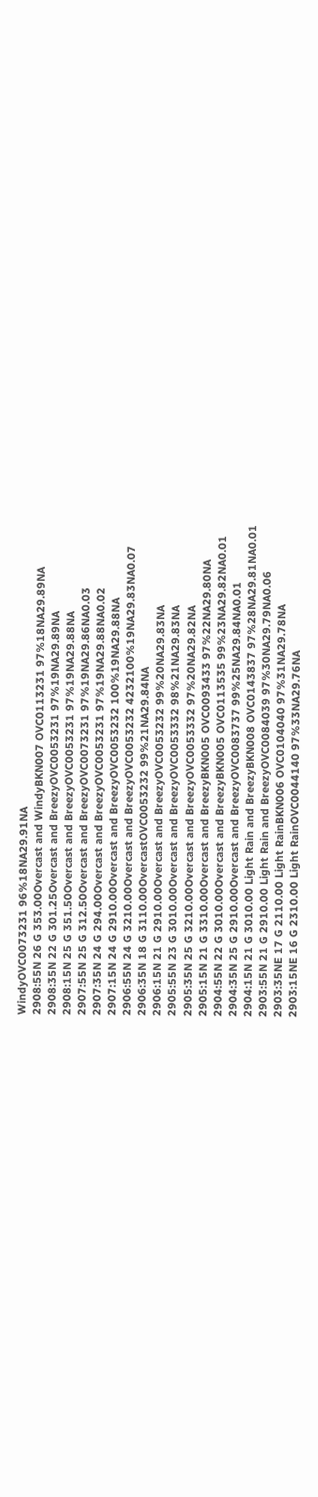WindyOVC0073231 96%18NA29.91NA
2908:55N 26 G 353.00Overcast and WindyBKN007 OVC0113231 97%18NA29.89NA
2908:35N 22 G 301.25Overcast and BreezyOVC0053231 97%19NA29.89NA
2908:15N 25 G 351.50Overcast and BreezyOVC0053231 97%19NA29.88NA
2907:55N 25 G 312.50Overcast and BreezyOVC0073231 97%19NA29.86NA0.03
2907:35N 24 G 294.00Overcast and BreezyOVC0053231 97%19NA29.88NA0.02
2907:15N 24 G 2910.00Overcast and BreezyOVC0053232 100%19NA29.88NA
2906:55N 24 G 3210.00Overcast and BreezyOVC0053232 4232100%19NA29.83NA0.07
2906:35N 18 G 3110.00OvercastOVC0053232 99%21NA29.84NA
2906:15N 21 G 2910.00Overcast and BreezyOVC0053232 99%20NA29.83NA
2905:55N 23 G 3010.00Overcast and BreezyOVC0053332 98%21NA29.83NA
2905:35N 25 G 3210.00Overcast and BreezyOVC0053332 97%20NA29.82NA
2905:15N 21 G 3310.00Overcast and BreezyBKN005 OVC0093433 97%22NA29.80NA
2904:55N 22 G 3010.00Overcast and BreezyBKN005 OVC0113535 99%23NA29.82NA0.01
2904:35N 25 G 2910.00Overcast and BreezyOVC0083737 99%25NA29.84NA0.01
2904:15N 21 G 3010.00 Light Rain and BreezyBKN008 OVC0143837 97%28NA29.81NA0.01
2903:55N 21 G 2910.00 Light Rain and BreezyOVC0084039 97%30NA29.79NA0.06
2903:35NE 17 G 2110.00 Light RainBKN006 OVC0104040 97%31NA29.78NA
2903:15NE 16 G 2310.00 Light RainOVC0044140 97%33NA29.76NA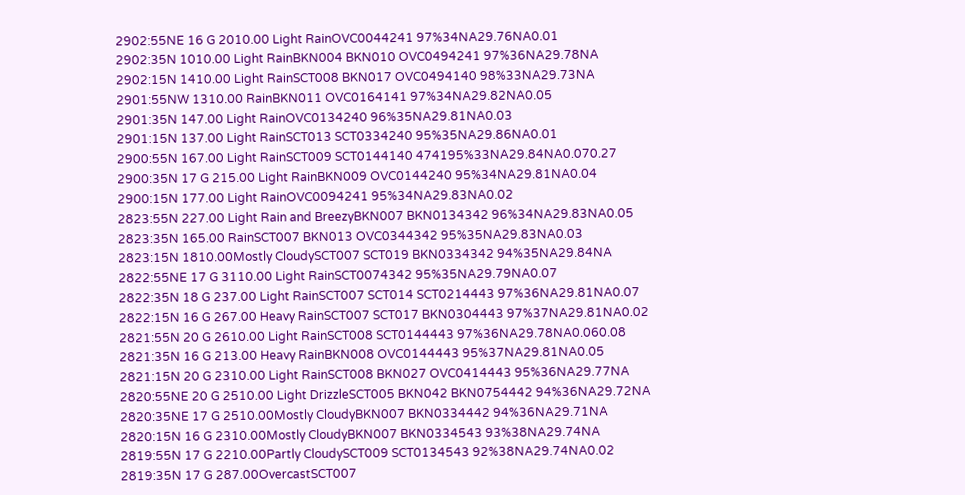2902:55NE 16 G 2010.00 Light RainOVC0044241 97%34NA29.76NA0.01
2902:35N 1010.00 Light RainBKN004 BKN010 OVC0494241 97%36NA29.78NA
2902:15N 1410.00 Light RainSCT008 BKN017 OVC0494140 98%33NA29.73NA
2901:55NW 1310.00 RainBKN011 OVC0164141 97%34NA29.82NA0.05
2901:35N 147.00 Light RainOVC0134240 96%35NA29.81NA0.03
2901:15N 137.00 Light RainSCT013 SCT0334240 95%35NA29.86NA0.01
2900:55N 167.00 Light RainSCT009 SCT0144140 474195%33NA29.84NA0.070.27
2900:35N 17 G 215.00 Light RainBKN009 OVC0144240 95%34NA29.81NA0.04
2900:15N 177.00 Light RainOVC0094241 95%34NA29.83NA0.02
2823:55N 227.00 Light Rain and BreezyBKN007 BKN0134342 96%34NA29.83NA0.05
2823:35N 165.00 RainSCT007 BKN013 OVC0344342 95%35NA29.83NA0.03
2823:15N 1810.00Mostly CloudySCT007 SCT019 BKN0334342 94%35NA29.84NA
2822:55NE 17 G 3110.00 Light RainSCT0074342 95%35NA29.79NA0.07
2822:35N 18 G 237.00 Light RainSCT007 SCT014 SCT0214443 97%36NA29.81NA0.07
2822:15N 16 G 267.00 Heavy RainSCT007 SCT017 BKN0304443 97%37NA29.81NA0.02
2821:55N 20 G 2610.00 Light RainSCT008 SCT0144443 97%36NA29.78NA0.060.08
2821:35N 16 G 213.00 Heavy RainBKN008 OVC0144443 95%37NA29.81NA0.05
2821:15N 20 G 2310.00 Light RainSCT008 BKN027 OVC0414443 95%36NA29.77NA
2820:55NE 20 G 2510.00 Light DrizzleSCT005 BKN042 BKN0754442 94%36NA29.72NA
2820:35NE 17 G 2510.00Mostly CloudyBKN007 BKN0334442 94%36NA29.71NA
2820:15N 16 G 2310.00Mostly CloudyBKN007 BKN0334543 93%38NA29.74NA
2819:55N 17 G 2210.00Partly CloudySCT009 SCT0134543 92%38NA29.74NA0.02
2819:35N 17 G 287.00OvercastSCT007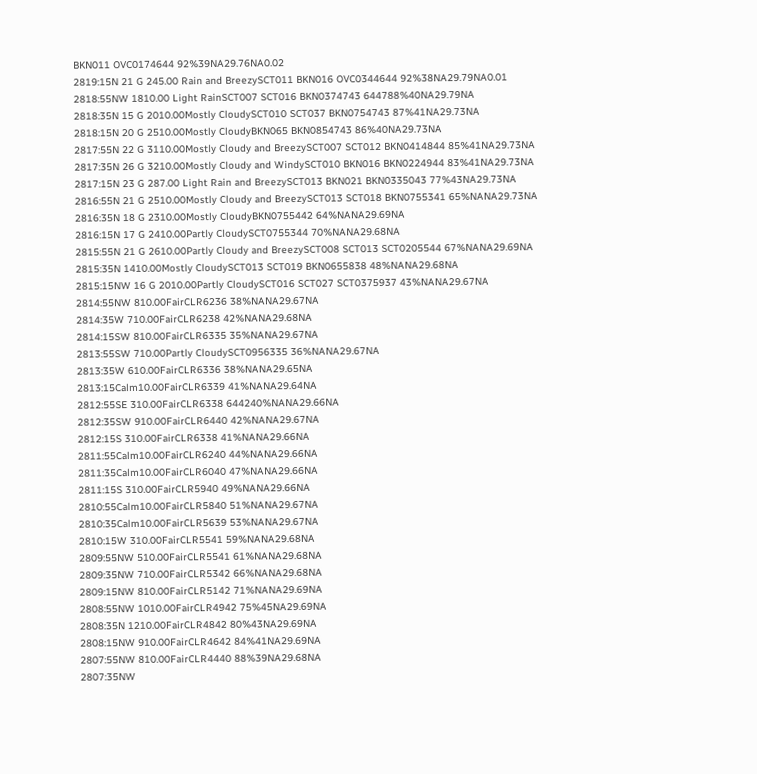BKN011 OVC0174644 92%39NA29.76NA0.02
2819:15N 21 G 245.00 Rain and BreezySCT011 BKN016 OVC0344644 92%38NA29.79NA0.01
2818:55NW 1810.00 Light RainSCT007 SCT016 BKN0374743 644788%40NA29.79NA
2818:35N 15 G 2010.00Mostly CloudySCT010 SCT037 BKN0754743 87%41NA29.73NA
2818:15N 20 G 2510.00Mostly CloudyBKN065 BKN0854743 86%40NA29.73NA
2817:55N 22 G 3110.00Mostly Cloudy and BreezySCT007 SCT012 BKN0414844 85%41NA29.73NA
2817:35N 26 G 3210.00Mostly Cloudy and WindySCT010 BKN016 BKN0224944 83%41NA29.73NA
2817:15N 23 G 287.00 Light Rain and BreezySCT013 BKN021 BKN0335043 77%43NA29.73NA
2816:55N 21 G 2510.00Mostly Cloudy and BreezySCT013 SCT018 BKN0755341 65%NANA29.73NA
2816:35N 18 G 2310.00Mostly CloudyBKN0755442 64%NANA29.69NA
2816:15N 17 G 2410.00Partly CloudySCT0755344 70%NANA29.68NA
2815:55N 21 G 2610.00Partly Cloudy and BreezySCT008 SCT013 SCT0205544 67%NANA29.69NA
2815:35N 1410.00Mostly CloudySCT013 SCT019 BKN0655838 48%NANA29.68NA
2815:15NW 16 G 2010.00Partly CloudySCT016 SCT027 SCT0375937 43%NANA29.67NA
2814:55NW 810.00FairCLR6236 38%NANA29.67NA
2814:35W 710.00FairCLR6238 42%NANA29.68NA
2814:15SW 810.00FairCLR6335 35%NANA29.67NA
2813:55SW 710.00Partly CloudySCT0956335 36%NANA29.67NA
2813:35W 610.00FairCLR6336 38%NANA29.65NA
2813:15Calm10.00FairCLR6339 41%NANA29.64NA
2812:55SE 310.00FairCLR6338 644240%NANA29.66NA
2812:35SW 910.00FairCLR6440 42%NANA29.67NA
2812:15S 310.00FairCLR6338 41%NANA29.66NA
2811:55Calm10.00FairCLR6240 44%NANA29.66NA
2811:35Calm10.00FairCLR6040 47%NANA29.66NA
2811:15S 310.00FairCLR5940 49%NANA29.66NA
2810:55Calm10.00FairCLR5840 51%NANA29.67NA
2810:35Calm10.00FairCLR5639 53%NANA29.67NA
2810:15W 310.00FairCLR5541 59%NANA29.68NA
2809:55NW 510.00FairCLR5541 61%NANA29.68NA
2809:35NW 710.00FairCLR5342 66%NANA29.68NA
2809:15NW 810.00FairCLR5142 71%NANA29.69NA
2808:55NW 1010.00FairCLR4942 75%45NA29.69NA
2808:35N 1210.00FairCLR4842 80%43NA29.69NA
2808:15NW 910.00FairCLR4642 84%41NA29.69NA
2807:55NW 810.00FairCLR4440 88%39NA29.68NA
2807:35NW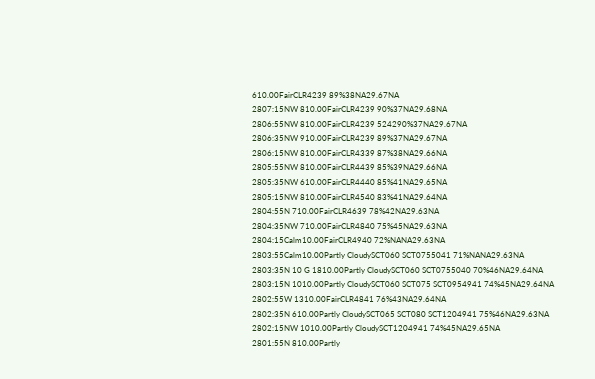610.00FairCLR4239 89%38NA29.67NA
2807:15NW 810.00FairCLR4239 90%37NA29.68NA
2806:55NW 810.00FairCLR4239 524290%37NA29.67NA
2806:35NW 910.00FairCLR4239 89%37NA29.67NA
2806:15NW 810.00FairCLR4339 87%38NA29.66NA
2805:55NW 810.00FairCLR4439 85%39NA29.66NA
2805:35NW 610.00FairCLR4440 85%41NA29.65NA
2805:15NW 810.00FairCLR4540 83%41NA29.64NA
2804:55N 710.00FairCLR4639 78%42NA29.63NA
2804:35NW 710.00FairCLR4840 75%45NA29.63NA
2804:15Calm10.00FairCLR4940 72%NANA29.63NA
2803:55Calm10.00Partly CloudySCT060 SCT0755041 71%NANA29.63NA
2803:35N 10 G 1810.00Partly CloudySCT060 SCT0755040 70%46NA29.64NA
2803:15N 1010.00Partly CloudySCT060 SCT075 SCT0954941 74%45NA29.64NA
2802:55W 1310.00FairCLR4841 76%43NA29.64NA
2802:35N 610.00Partly CloudySCT065 SCT080 SCT1204941 75%46NA29.63NA
2802:15NW 1010.00Partly CloudySCT1204941 74%45NA29.65NA
2801:55N 810.00Partly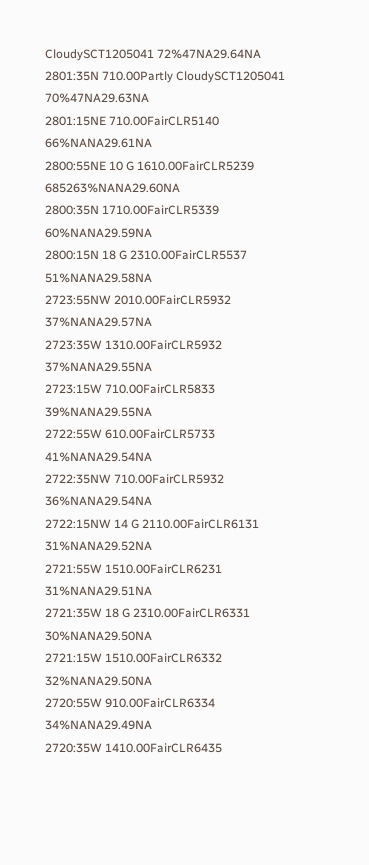CloudySCT1205041 72%47NA29.64NA
2801:35N 710.00Partly CloudySCT1205041 70%47NA29.63NA
2801:15NE 710.00FairCLR5140 66%NANA29.61NA
2800:55NE 10 G 1610.00FairCLR5239 685263%NANA29.60NA
2800:35N 1710.00FairCLR5339 60%NANA29.59NA
2800:15N 18 G 2310.00FairCLR5537 51%NANA29.58NA
2723:55NW 2010.00FairCLR5932 37%NANA29.57NA
2723:35W 1310.00FairCLR5932 37%NANA29.55NA
2723:15W 710.00FairCLR5833 39%NANA29.55NA
2722:55W 610.00FairCLR5733 41%NANA29.54NA
2722:35NW 710.00FairCLR5932 36%NANA29.54NA
2722:15NW 14 G 2110.00FairCLR6131 31%NANA29.52NA
2721:55W 1510.00FairCLR6231 31%NANA29.51NA
2721:35W 18 G 2310.00FairCLR6331 30%NANA29.50NA
2721:15W 1510.00FairCLR6332 32%NANA29.50NA
2720:55W 910.00FairCLR6334 34%NANA29.49NA
2720:35W 1410.00FairCLR6435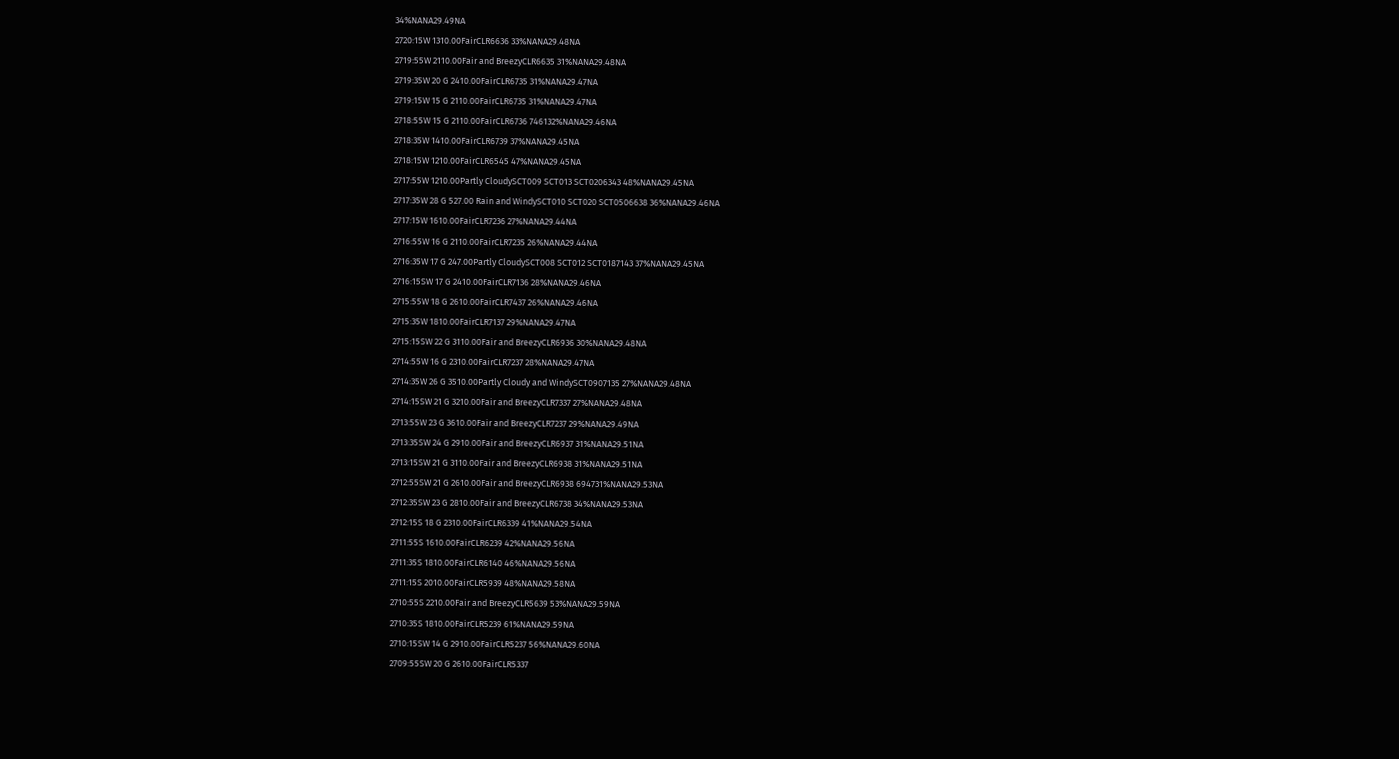34%NANA29.49NA
2720:15W 1310.00FairCLR6636 33%NANA29.48NA
2719:55W 2110.00Fair and BreezyCLR6635 31%NANA29.48NA
2719:35W 20 G 2410.00FairCLR6735 31%NANA29.47NA
2719:15W 15 G 2110.00FairCLR6735 31%NANA29.47NA
2718:55W 15 G 2110.00FairCLR6736 746132%NANA29.46NA
2718:35W 1410.00FairCLR6739 37%NANA29.45NA
2718:15W 1210.00FairCLR6545 47%NANA29.45NA
2717:55W 1210.00Partly CloudySCT009 SCT013 SCT0206343 48%NANA29.45NA
2717:35W 28 G 527.00 Rain and WindySCT010 SCT020 SCT0506638 36%NANA29.46NA
2717:15W 1610.00FairCLR7236 27%NANA29.44NA
2716:55W 16 G 2110.00FairCLR7235 26%NANA29.44NA
2716:35W 17 G 247.00Partly CloudySCT008 SCT012 SCT0187143 37%NANA29.45NA
2716:15SW 17 G 2410.00FairCLR7136 28%NANA29.46NA
2715:55W 18 G 2610.00FairCLR7437 26%NANA29.46NA
2715:35W 1810.00FairCLR7137 29%NANA29.47NA
2715:15SW 22 G 3110.00Fair and BreezyCLR6936 30%NANA29.48NA
2714:55W 16 G 2310.00FairCLR7237 28%NANA29.47NA
2714:35W 26 G 3510.00Partly Cloudy and WindySCT0907135 27%NANA29.48NA
2714:15SW 21 G 3210.00Fair and BreezyCLR7337 27%NANA29.48NA
2713:55W 23 G 3610.00Fair and BreezyCLR7237 29%NANA29.49NA
2713:35SW 24 G 2910.00Fair and BreezyCLR6937 31%NANA29.51NA
2713:15SW 21 G 3110.00Fair and BreezyCLR6938 31%NANA29.51NA
2712:55SW 21 G 2610.00Fair and BreezyCLR6938 694731%NANA29.53NA
2712:35SW 23 G 2810.00Fair and BreezyCLR6738 34%NANA29.53NA
2712:15S 18 G 2310.00FairCLR6339 41%NANA29.54NA
2711:55S 1610.00FairCLR6239 42%NANA29.56NA
2711:35S 1810.00FairCLR6140 46%NANA29.56NA
2711:15S 2010.00FairCLR5939 48%NANA29.58NA
2710:55S 2210.00Fair and BreezyCLR5639 53%NANA29.59NA
2710:35S 1810.00FairCLR5239 61%NANA29.59NA
2710:15SW 14 G 2910.00FairCLR5237 56%NANA29.60NA
2709:55SW 20 G 2610.00FairCLR5337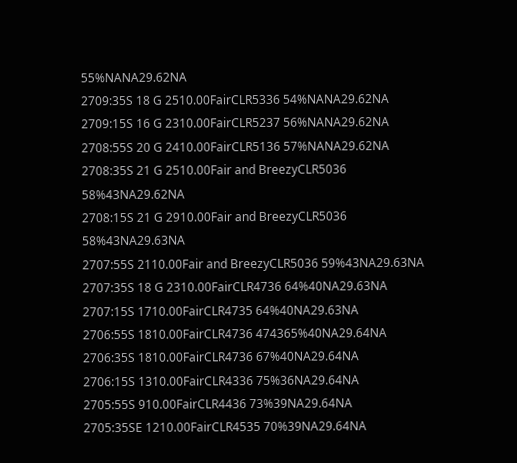55%NANA29.62NA
2709:35S 18 G 2510.00FairCLR5336 54%NANA29.62NA
2709:15S 16 G 2310.00FairCLR5237 56%NANA29.62NA
2708:55S 20 G 2410.00FairCLR5136 57%NANA29.62NA
2708:35S 21 G 2510.00Fair and BreezyCLR5036 58%43NA29.62NA
2708:15S 21 G 2910.00Fair and BreezyCLR5036 58%43NA29.63NA
2707:55S 2110.00Fair and BreezyCLR5036 59%43NA29.63NA
2707:35S 18 G 2310.00FairCLR4736 64%40NA29.63NA
2707:15S 1710.00FairCLR4735 64%40NA29.63NA
2706:55S 1810.00FairCLR4736 474365%40NA29.64NA
2706:35S 1810.00FairCLR4736 67%40NA29.64NA
2706:15S 1310.00FairCLR4336 75%36NA29.64NA
2705:55S 910.00FairCLR4436 73%39NA29.64NA
2705:35SE 1210.00FairCLR4535 70%39NA29.64NA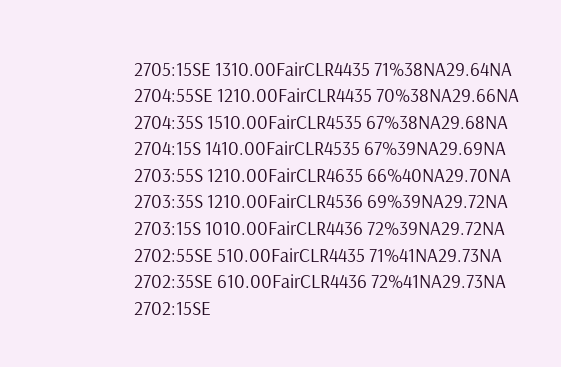2705:15SE 1310.00FairCLR4435 71%38NA29.64NA
2704:55SE 1210.00FairCLR4435 70%38NA29.66NA
2704:35S 1510.00FairCLR4535 67%38NA29.68NA
2704:15S 1410.00FairCLR4535 67%39NA29.69NA
2703:55S 1210.00FairCLR4635 66%40NA29.70NA
2703:35S 1210.00FairCLR4536 69%39NA29.72NA
2703:15S 1010.00FairCLR4436 72%39NA29.72NA
2702:55SE 510.00FairCLR4435 71%41NA29.73NA
2702:35SE 610.00FairCLR4436 72%41NA29.73NA
2702:15SE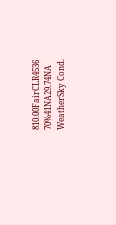810.00FairCLR4536 70%41NA29.74NA
WeatherSky Cond.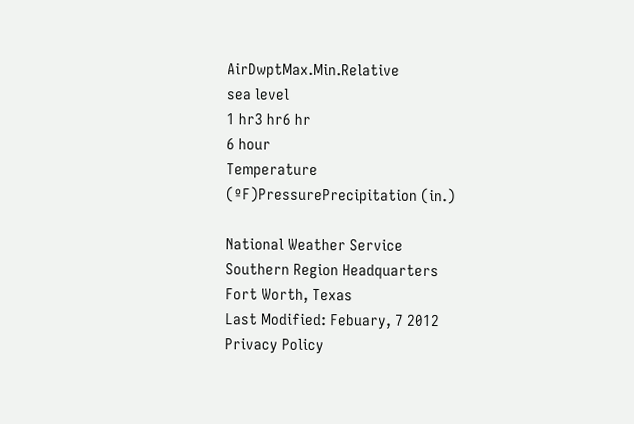AirDwptMax.Min.Relative
sea level
1 hr3 hr6 hr
6 hour
Temperature (ºF)PressurePrecipitation (in.)

National Weather Service
Southern Region Headquarters
Fort Worth, Texas
Last Modified: Febuary, 7 2012
Privacy Policy